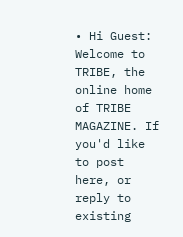• Hi Guest: Welcome to TRIBE, the online home of TRIBE MAGAZINE. If you'd like to post here, or reply to existing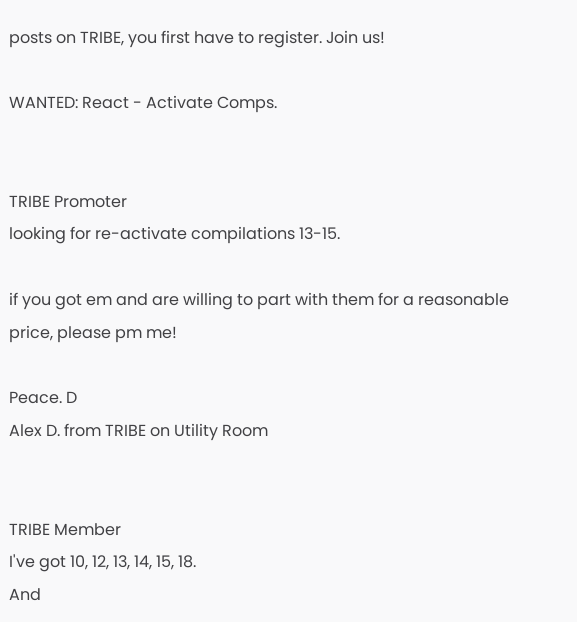posts on TRIBE, you first have to register. Join us!

WANTED: React - Activate Comps.


TRIBE Promoter
looking for re-activate compilations 13-15.

if you got em and are willing to part with them for a reasonable price, please pm me!

Peace. D
Alex D. from TRIBE on Utility Room


TRIBE Member
I've got 10, 12, 13, 14, 15, 18.
And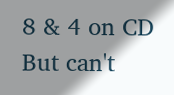8 & 4 on CD
But can't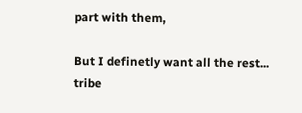part with them,

But I definetly want all the rest...
tribe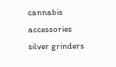cannabis accessories silver grinders